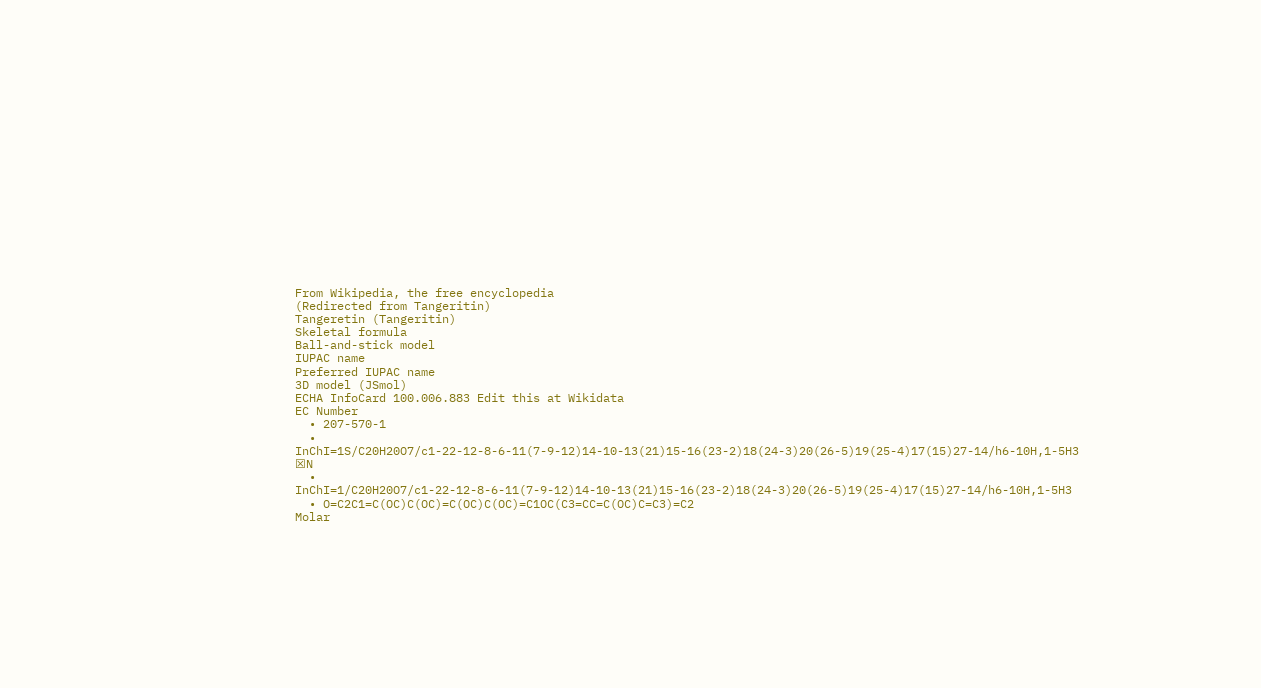From Wikipedia, the free encyclopedia
(Redirected from Tangeritin)
Tangeretin (Tangeritin)
Skeletal formula
Ball-and-stick model
IUPAC name
Preferred IUPAC name
3D model (JSmol)
ECHA InfoCard 100.006.883 Edit this at Wikidata
EC Number
  • 207-570-1
  • InChI=1S/C20H20O7/c1-22-12-8-6-11(7-9-12)14-10-13(21)15-16(23-2)18(24-3)20(26-5)19(25-4)17(15)27-14/h6-10H,1-5H3 ☒N
  • InChI=1/C20H20O7/c1-22-12-8-6-11(7-9-12)14-10-13(21)15-16(23-2)18(24-3)20(26-5)19(25-4)17(15)27-14/h6-10H,1-5H3
  • O=C2C1=C(OC)C(OC)=C(OC)C(OC)=C1OC(C3=CC=C(OC)C=C3)=C2
Molar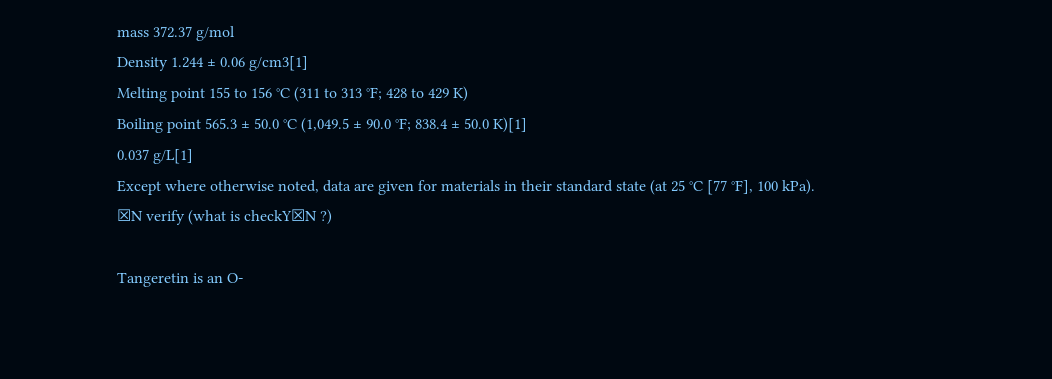mass 372.37 g/mol
Density 1.244 ± 0.06 g/cm3[1]
Melting point 155 to 156 °C (311 to 313 °F; 428 to 429 K)
Boiling point 565.3 ± 50.0 °C (1,049.5 ± 90.0 °F; 838.4 ± 50.0 K)[1]
0.037 g/L[1]
Except where otherwise noted, data are given for materials in their standard state (at 25 °C [77 °F], 100 kPa).
☒N verify (what is checkY☒N ?)

Tangeretin is an O-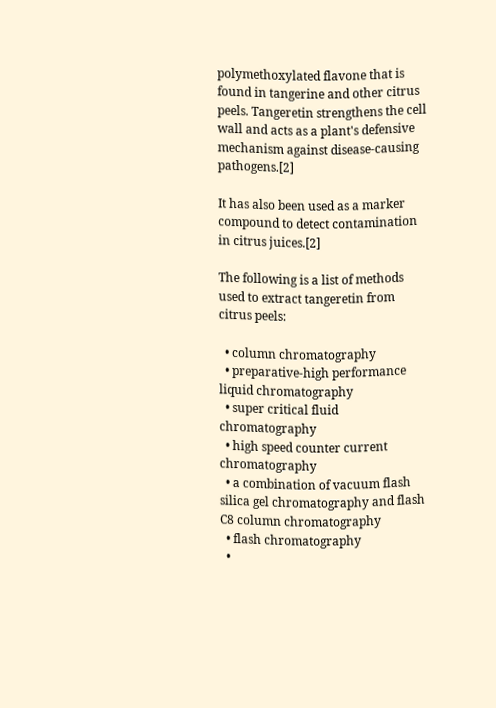polymethoxylated flavone that is found in tangerine and other citrus peels. Tangeretin strengthens the cell wall and acts as a plant's defensive mechanism against disease-causing pathogens.[2]

It has also been used as a marker compound to detect contamination in citrus juices.[2]

The following is a list of methods used to extract tangeretin from citrus peels:

  • column chromatography
  • preparative-high performance liquid chromatography
  • super critical fluid chromatography
  • high speed counter current chromatography
  • a combination of vacuum flash silica gel chromatography and flash C8 column chromatography
  • flash chromatography
  •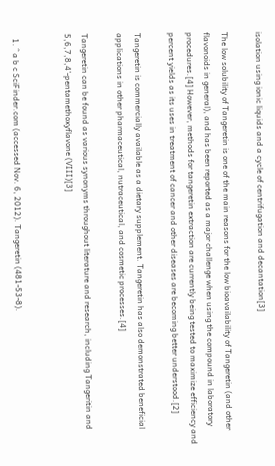isolation using ionic liquids and a cycle of centrifugation and decantation[3]

The low solubility of Tangeretin is one of the main reasons for the low bioavailability of Tangeretin (and other flavonoids in general), and has been reported as a major challenge when using the compound in laboratory procedures.[4] However, methods for tangeretin extraction are currently being tested to maximize efficiency and percent yields as its uses in treatment of cancer and other diseases are becoming better understood.[2]

Tangeretin is commercially available as a dietary supplement. Tangeretin has also demonstrated beneficial applications in other pharmaceutical, nutraceutical, and cosmetic processes.[4]

Tangeretin can be found as various synonyms throughout literature and research, including Tangeritin and 5,6,7,8,4’-pentamethoxyflavone (VIII)[3]


  1. ^ a b c SciFinder.com (accessed Nov. 6, 2012). Tangeretin (481-53-8).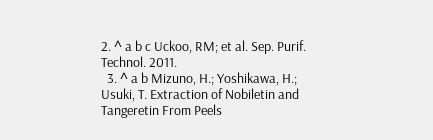2. ^ a b c Uckoo, RM; et al. Sep. Purif. Technol. 2011.
  3. ^ a b Mizuno, H.; Yoshikawa, H.; Usuki, T. Extraction of Nobiletin and Tangeretin From Peels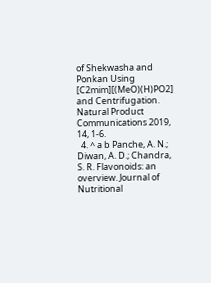of Shekwasha and Ponkan Using [C2mim][(MeO)(H)PO2] and Centrifugation. Natural Product Communications 2019, 14, 1-6.
  4. ^ a b Panche, A. N.; Diwan, A. D.; Chandra, S. R. Flavonoids: an overview. Journal of Nutritional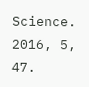Science. 2016, 5, 47.